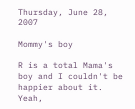Thursday, June 28, 2007

Mommy's boy

R is a total Mama's boy and I couldn't be happier about it. Yeah,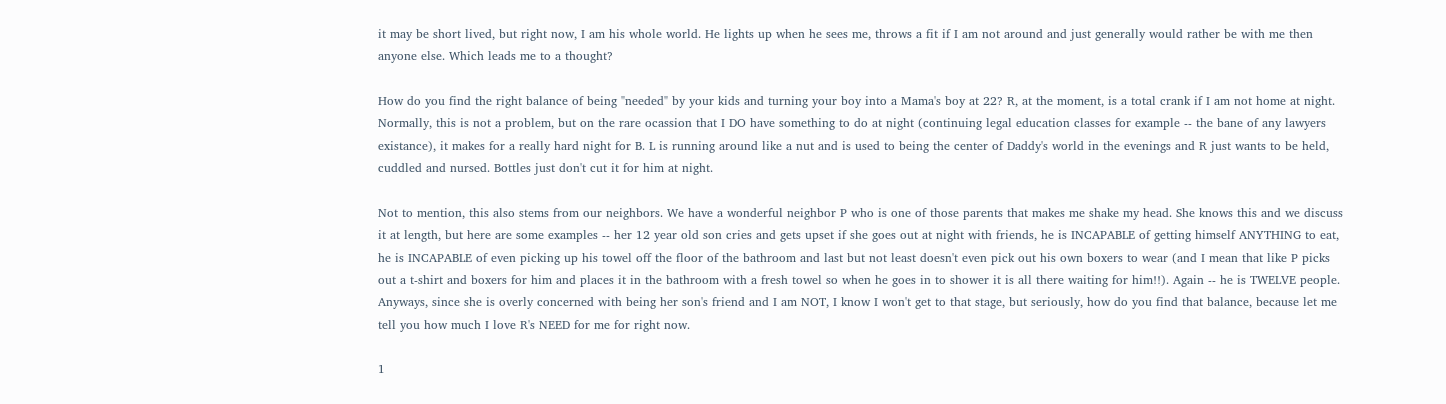it may be short lived, but right now, I am his whole world. He lights up when he sees me, throws a fit if I am not around and just generally would rather be with me then anyone else. Which leads me to a thought?

How do you find the right balance of being "needed" by your kids and turning your boy into a Mama's boy at 22? R, at the moment, is a total crank if I am not home at night. Normally, this is not a problem, but on the rare ocassion that I DO have something to do at night (continuing legal education classes for example -- the bane of any lawyers existance), it makes for a really hard night for B. L is running around like a nut and is used to being the center of Daddy's world in the evenings and R just wants to be held, cuddled and nursed. Bottles just don't cut it for him at night.

Not to mention, this also stems from our neighbors. We have a wonderful neighbor P who is one of those parents that makes me shake my head. She knows this and we discuss it at length, but here are some examples -- her 12 year old son cries and gets upset if she goes out at night with friends, he is INCAPABLE of getting himself ANYTHING to eat, he is INCAPABLE of even picking up his towel off the floor of the bathroom and last but not least doesn't even pick out his own boxers to wear (and I mean that like P picks out a t-shirt and boxers for him and places it in the bathroom with a fresh towel so when he goes in to shower it is all there waiting for him!!). Again -- he is TWELVE people. Anyways, since she is overly concerned with being her son's friend and I am NOT, I know I won't get to that stage, but seriously, how do you find that balance, because let me tell you how much I love R's NEED for me for right now.

1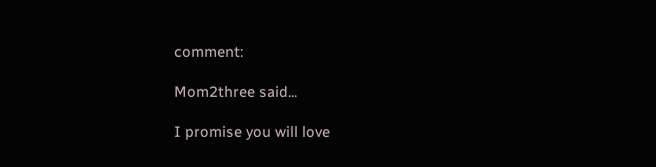comment:

Mom2three said...

I promise you will love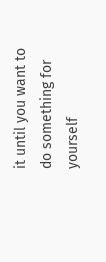it until you want to do something for yourself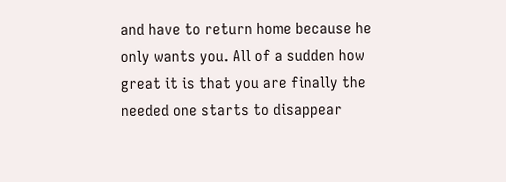and have to return home because he only wants you. All of a sudden how great it is that you are finally the needed one starts to disappear